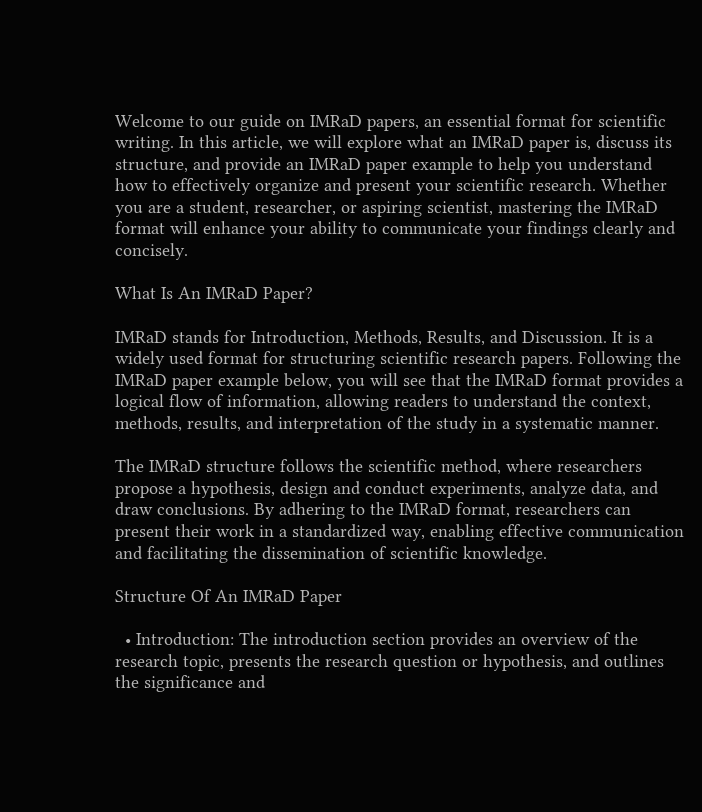Welcome to our guide on IMRaD papers, an essential format for scientific writing. In this article, we will explore what an IMRaD paper is, discuss its structure, and provide an IMRaD paper example to help you understand how to effectively organize and present your scientific research. Whether you are a student, researcher, or aspiring scientist, mastering the IMRaD format will enhance your ability to communicate your findings clearly and concisely.

What Is An IMRaD Paper?

IMRaD stands for Introduction, Methods, Results, and Discussion. It is a widely used format for structuring scientific research papers. Following the IMRaD paper example below, you will see that the IMRaD format provides a logical flow of information, allowing readers to understand the context, methods, results, and interpretation of the study in a systematic manner.

The IMRaD structure follows the scientific method, where researchers propose a hypothesis, design and conduct experiments, analyze data, and draw conclusions. By adhering to the IMRaD format, researchers can present their work in a standardized way, enabling effective communication and facilitating the dissemination of scientific knowledge.

Structure Of An IMRaD Paper

  • Introduction: The introduction section provides an overview of the research topic, presents the research question or hypothesis, and outlines the significance and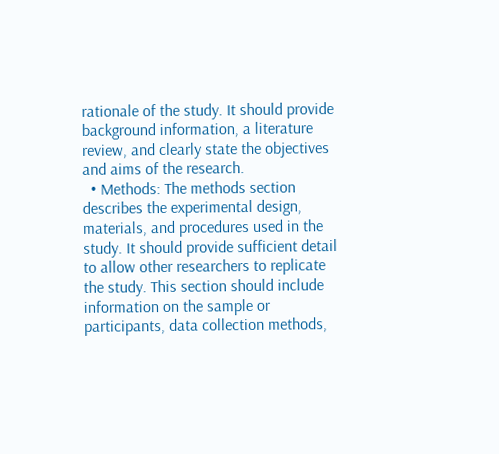rationale of the study. It should provide background information, a literature review, and clearly state the objectives and aims of the research.
  • Methods: The methods section describes the experimental design, materials, and procedures used in the study. It should provide sufficient detail to allow other researchers to replicate the study. This section should include information on the sample or participants, data collection methods,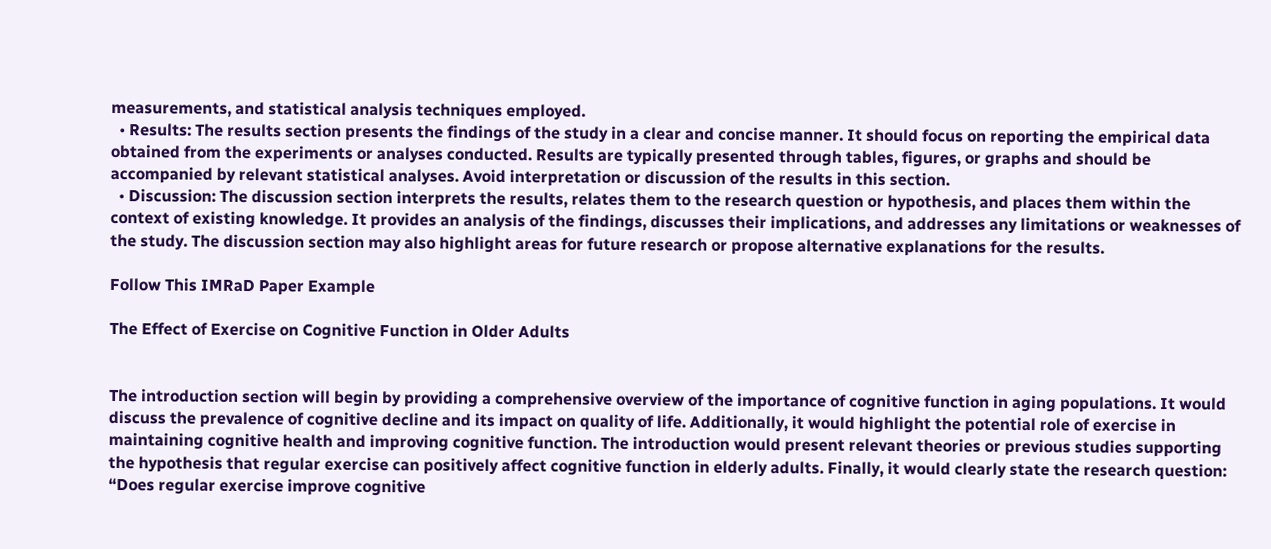measurements, and statistical analysis techniques employed.
  • Results: The results section presents the findings of the study in a clear and concise manner. It should focus on reporting the empirical data obtained from the experiments or analyses conducted. Results are typically presented through tables, figures, or graphs and should be accompanied by relevant statistical analyses. Avoid interpretation or discussion of the results in this section.
  • Discussion: The discussion section interprets the results, relates them to the research question or hypothesis, and places them within the context of existing knowledge. It provides an analysis of the findings, discusses their implications, and addresses any limitations or weaknesses of the study. The discussion section may also highlight areas for future research or propose alternative explanations for the results.

Follow This IMRaD Paper Example

The Effect of Exercise on Cognitive Function in Older Adults


The introduction section will begin by providing a comprehensive overview of the importance of cognitive function in aging populations. It would discuss the prevalence of cognitive decline and its impact on quality of life. Additionally, it would highlight the potential role of exercise in maintaining cognitive health and improving cognitive function. The introduction would present relevant theories or previous studies supporting the hypothesis that regular exercise can positively affect cognitive function in elderly adults. Finally, it would clearly state the research question: “Does regular exercise improve cognitive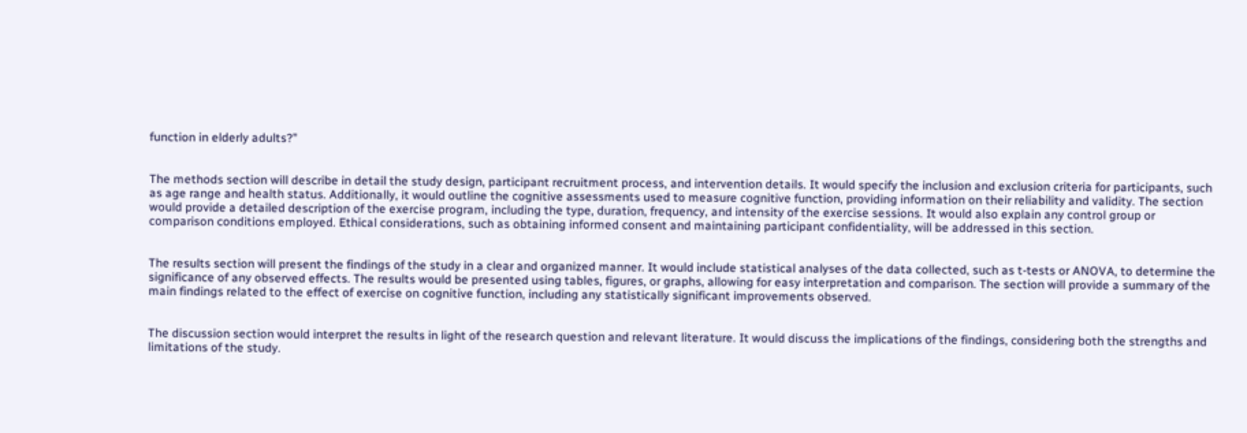function in elderly adults?”


The methods section will describe in detail the study design, participant recruitment process, and intervention details. It would specify the inclusion and exclusion criteria for participants, such as age range and health status. Additionally, it would outline the cognitive assessments used to measure cognitive function, providing information on their reliability and validity. The section would provide a detailed description of the exercise program, including the type, duration, frequency, and intensity of the exercise sessions. It would also explain any control group or comparison conditions employed. Ethical considerations, such as obtaining informed consent and maintaining participant confidentiality, will be addressed in this section.


The results section will present the findings of the study in a clear and organized manner. It would include statistical analyses of the data collected, such as t-tests or ANOVA, to determine the significance of any observed effects. The results would be presented using tables, figures, or graphs, allowing for easy interpretation and comparison. The section will provide a summary of the main findings related to the effect of exercise on cognitive function, including any statistically significant improvements observed.


The discussion section would interpret the results in light of the research question and relevant literature. It would discuss the implications of the findings, considering both the strengths and limitations of the study.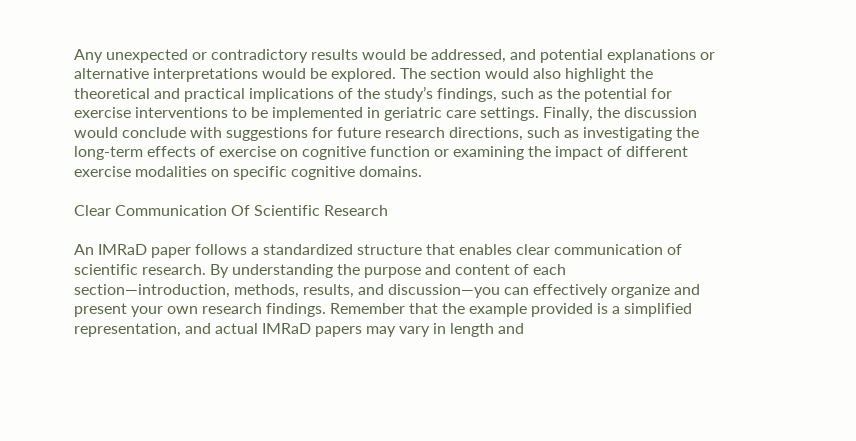Any unexpected or contradictory results would be addressed, and potential explanations or alternative interpretations would be explored. The section would also highlight the theoretical and practical implications of the study’s findings, such as the potential for exercise interventions to be implemented in geriatric care settings. Finally, the discussion would conclude with suggestions for future research directions, such as investigating the long-term effects of exercise on cognitive function or examining the impact of different exercise modalities on specific cognitive domains.

Clear Communication Of Scientific Research

An IMRaD paper follows a standardized structure that enables clear communication of scientific research. By understanding the purpose and content of each section—introduction, methods, results, and discussion—you can effectively organize and present your own research findings. Remember that the example provided is a simplified representation, and actual IMRaD papers may vary in length and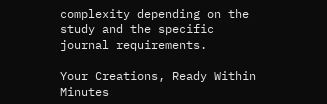complexity depending on the study and the specific journal requirements.

Your Creations, Ready Within Minutes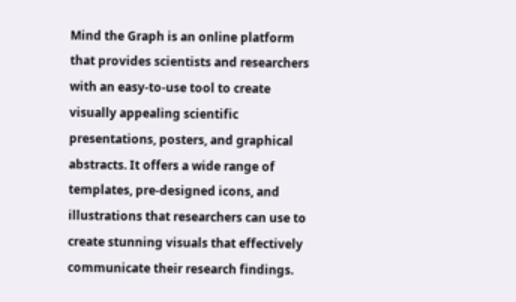Mind the Graph is an online platform that provides scientists and researchers with an easy-to-use tool to create visually appealing scientific presentations, posters, and graphical abstracts. It offers a wide range of templates, pre-designed icons, and illustrations that researchers can use to create stunning visuals that effectively communicate their research findings.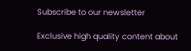Subscribe to our newsletter

Exclusive high quality content about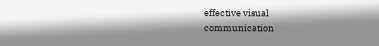effective visual
communication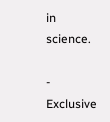in science.

- Exclusive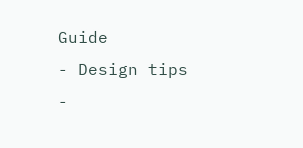Guide
- Design tips
-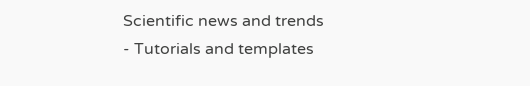Scientific news and trends
- Tutorials and templates